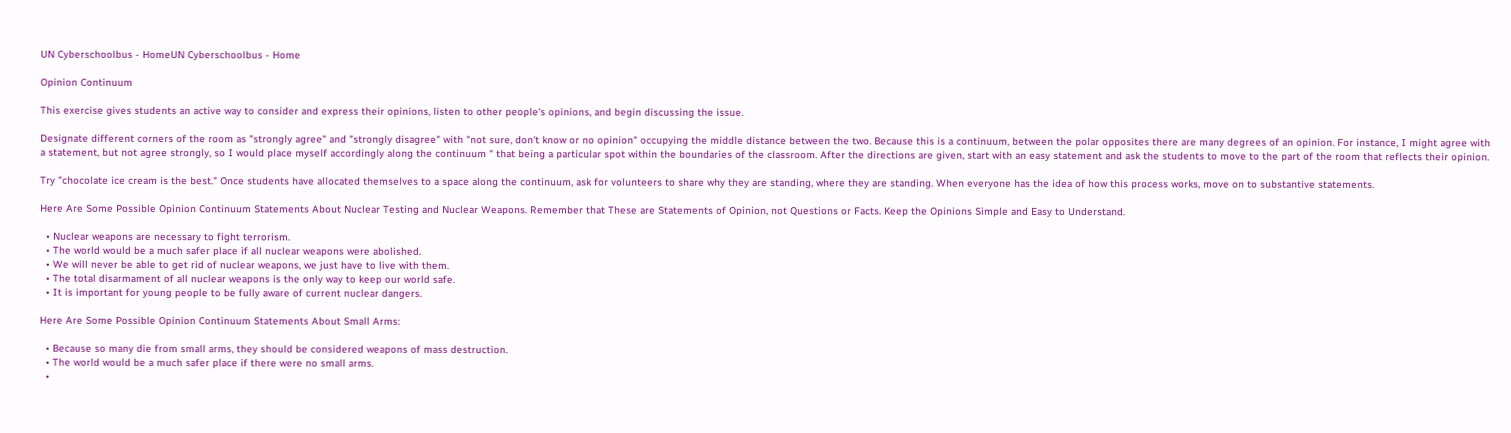UN Cyberschoolbus - HomeUN Cyberschoolbus - Home

Opinion Continuum

This exercise gives students an active way to consider and express their opinions, listen to other people's opinions, and begin discussing the issue.

Designate different corners of the room as "strongly agree" and "strongly disagree" with "not sure, don't know or no opinion" occupying the middle distance between the two. Because this is a continuum, between the polar opposites there are many degrees of an opinion. For instance, I might agree with a statement, but not agree strongly, so I would place myself accordingly along the continuum " that being a particular spot within the boundaries of the classroom. After the directions are given, start with an easy statement and ask the students to move to the part of the room that reflects their opinion.

Try "chocolate ice cream is the best." Once students have allocated themselves to a space along the continuum, ask for volunteers to share why they are standing, where they are standing. When everyone has the idea of how this process works, move on to substantive statements.

Here Are Some Possible Opinion Continuum Statements About Nuclear Testing and Nuclear Weapons. Remember that These are Statements of Opinion, not Questions or Facts. Keep the Opinions Simple and Easy to Understand.

  • Nuclear weapons are necessary to fight terrorism.
  • The world would be a much safer place if all nuclear weapons were abolished.
  • We will never be able to get rid of nuclear weapons, we just have to live with them.
  • The total disarmament of all nuclear weapons is the only way to keep our world safe.
  • It is important for young people to be fully aware of current nuclear dangers.

Here Are Some Possible Opinion Continuum Statements About Small Arms:

  • Because so many die from small arms, they should be considered weapons of mass destruction.
  • The world would be a much safer place if there were no small arms.
  •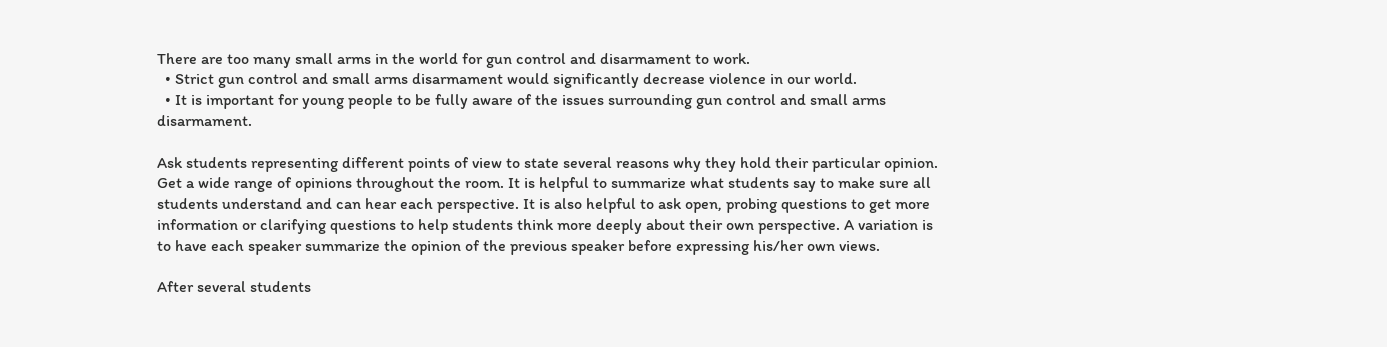There are too many small arms in the world for gun control and disarmament to work.
  • Strict gun control and small arms disarmament would significantly decrease violence in our world.
  • It is important for young people to be fully aware of the issues surrounding gun control and small arms disarmament.

Ask students representing different points of view to state several reasons why they hold their particular opinion. Get a wide range of opinions throughout the room. It is helpful to summarize what students say to make sure all students understand and can hear each perspective. It is also helpful to ask open, probing questions to get more information or clarifying questions to help students think more deeply about their own perspective. A variation is to have each speaker summarize the opinion of the previous speaker before expressing his/her own views.

After several students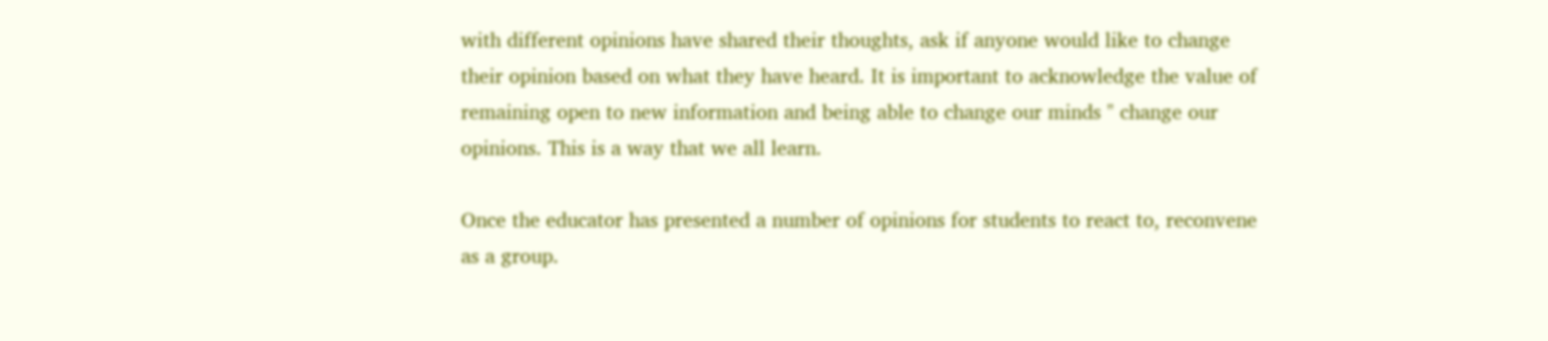with different opinions have shared their thoughts, ask if anyone would like to change their opinion based on what they have heard. It is important to acknowledge the value of remaining open to new information and being able to change our minds " change our opinions. This is a way that we all learn.

Once the educator has presented a number of opinions for students to react to, reconvene as a group.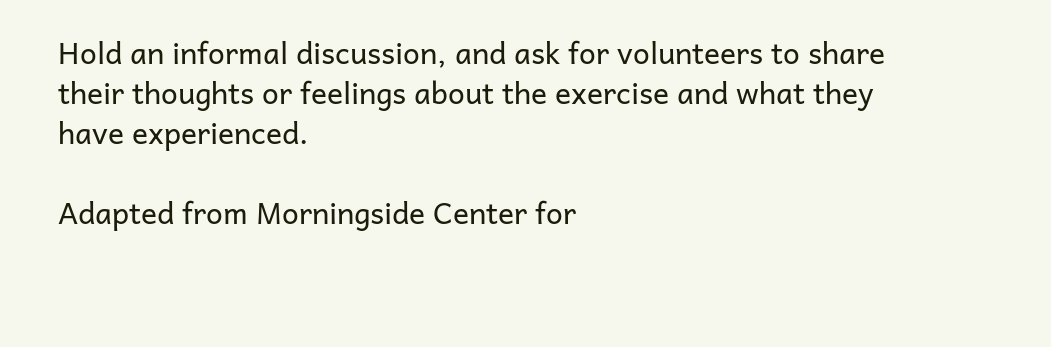Hold an informal discussion, and ask for volunteers to share their thoughts or feelings about the exercise and what they have experienced.

Adapted from Morningside Center for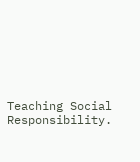Teaching Social Responsibility.